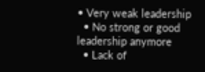• Very weak leadership
  • No strong or good leadership anymore
  • Lack of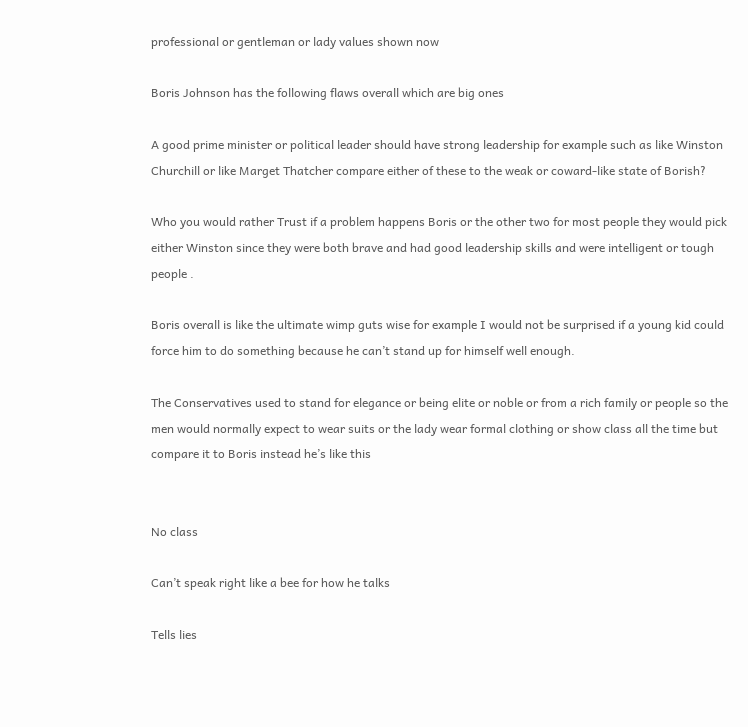professional or gentleman or lady values shown now

Boris Johnson has the following flaws overall which are big ones

A good prime minister or political leader should have strong leadership for example such as like Winston Churchill or like Marget Thatcher compare either of these to the weak or coward-like state of Borish?

Who you would rather Trust if a problem happens Boris or the other two for most people they would pick either Winston since they were both brave and had good leadership skills and were intelligent or tough people .

Boris overall is like the ultimate wimp guts wise for example I would not be surprised if a young kid could force him to do something because he can’t stand up for himself well enough.

The Conservatives used to stand for elegance or being elite or noble or from a rich family or people so the men would normally expect to wear suits or the lady wear formal clothing or show class all the time but compare it to Boris instead he’s like this


No class

Can’t speak right like a bee for how he talks

Tells lies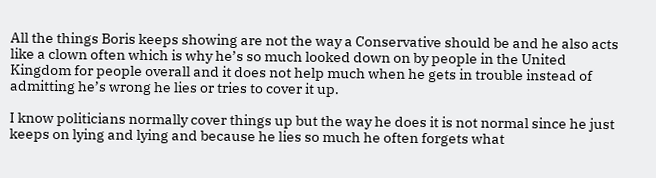All the things Boris keeps showing are not the way a Conservative should be and he also acts like a clown often which is why he’s so much looked down on by people in the United Kingdom for people overall and it does not help much when he gets in trouble instead of admitting he’s wrong he lies or tries to cover it up.

I know politicians normally cover things up but the way he does it is not normal since he just keeps on lying and lying and because he lies so much he often forgets what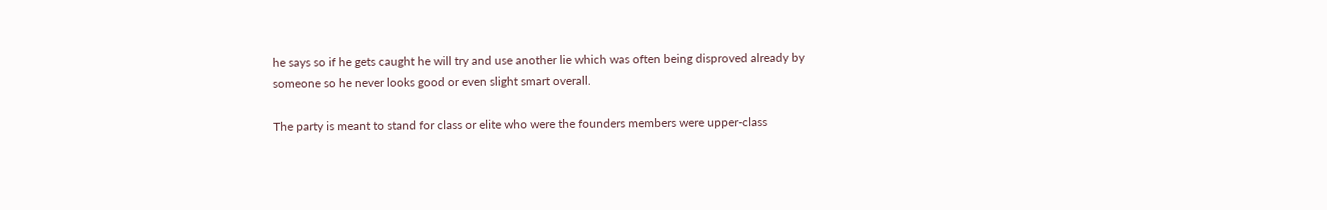he says so if he gets caught he will try and use another lie which was often being disproved already by someone so he never looks good or even slight smart overall.

The party is meant to stand for class or elite who were the founders members were upper-class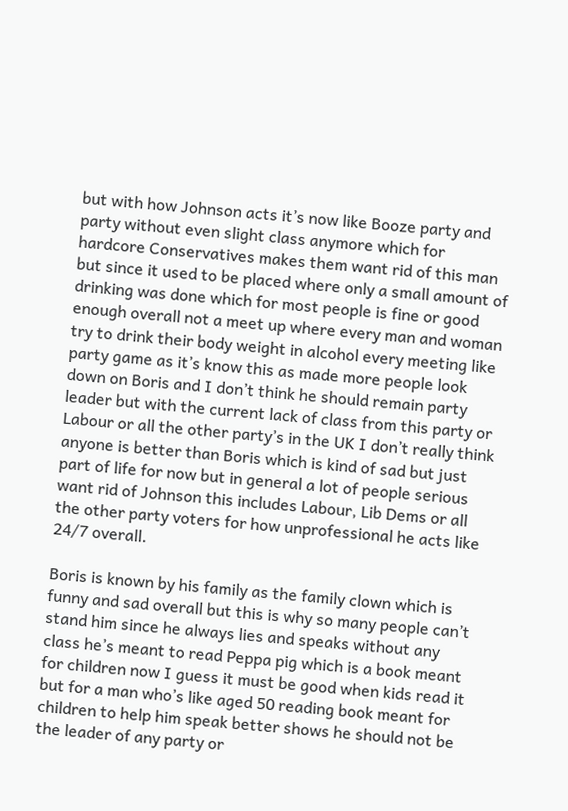but with how Johnson acts it’s now like Booze party and party without even slight class anymore which for hardcore Conservatives makes them want rid of this man but since it used to be placed where only a small amount of drinking was done which for most people is fine or good enough overall not a meet up where every man and woman try to drink their body weight in alcohol every meeting like party game as it’s know this as made more people look down on Boris and I don’t think he should remain party leader but with the current lack of class from this party or Labour or all the other party’s in the UK I don’t really think anyone is better than Boris which is kind of sad but just part of life for now but in general a lot of people serious want rid of Johnson this includes Labour, Lib Dems or all the other party voters for how unprofessional he acts like 24/7 overall.

Boris is known by his family as the family clown which is funny and sad overall but this is why so many people can’t stand him since he always lies and speaks without any class he’s meant to read Peppa pig which is a book meant for children now I guess it must be good when kids read it but for a man who’s like aged 50 reading book meant for children to help him speak better shows he should not be the leader of any party or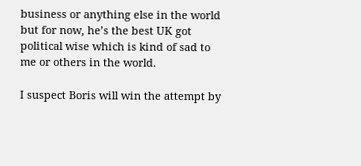business or anything else in the world but for now, he’s the best UK got political wise which is kind of sad to me or others in the world.

I suspect Boris will win the attempt by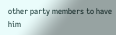other party members to have him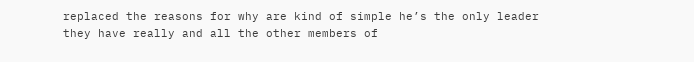replaced the reasons for why are kind of simple he’s the only leader they have really and all the other members of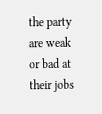the party are weak or bad at their jobs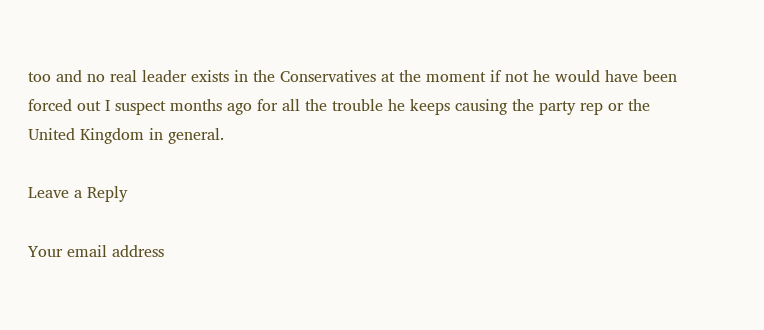too and no real leader exists in the Conservatives at the moment if not he would have been forced out I suspect months ago for all the trouble he keeps causing the party rep or the United Kingdom in general.

Leave a Reply

Your email address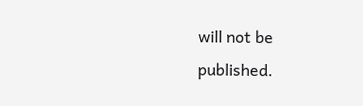will not be published.